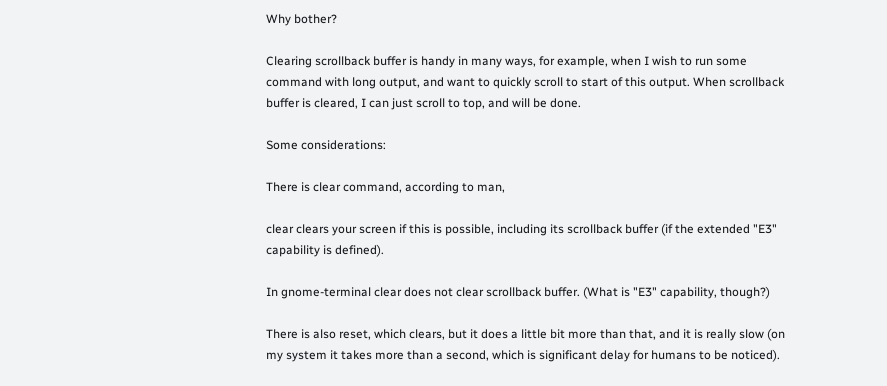Why bother?

Clearing scrollback buffer is handy in many ways, for example, when I wish to run some command with long output, and want to quickly scroll to start of this output. When scrollback buffer is cleared, I can just scroll to top, and will be done.

Some considerations:

There is clear command, according to man,

clear clears your screen if this is possible, including its scrollback buffer (if the extended "E3" capability is defined).

In gnome-terminal clear does not clear scrollback buffer. (What is "E3" capability, though?)

There is also reset, which clears, but it does a little bit more than that, and it is really slow (on my system it takes more than a second, which is significant delay for humans to be noticed).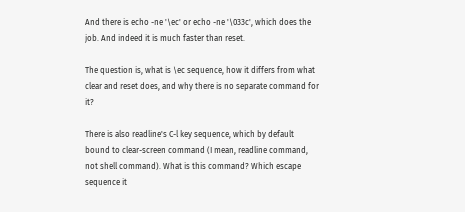And there is echo -ne '\ec' or echo -ne '\033c', which does the job. And indeed it is much faster than reset.

The question is, what is \ec sequence, how it differs from what clear and reset does, and why there is no separate command for it?

There is also readline's C-l key sequence, which by default bound to clear-screen command (I mean, readline command, not shell command). What is this command? Which escape sequence it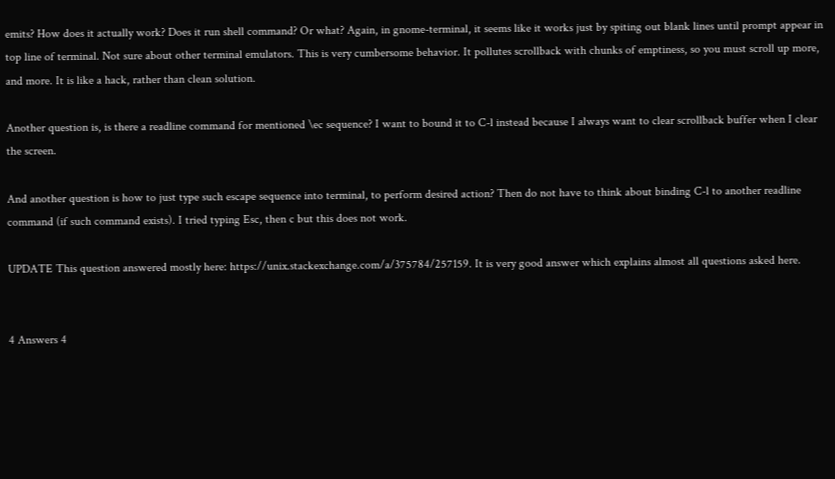emits? How does it actually work? Does it run shell command? Or what? Again, in gnome-terminal, it seems like it works just by spiting out blank lines until prompt appear in top line of terminal. Not sure about other terminal emulators. This is very cumbersome behavior. It pollutes scrollback with chunks of emptiness, so you must scroll up more, and more. It is like a hack, rather than clean solution.

Another question is, is there a readline command for mentioned \ec sequence? I want to bound it to C-l instead because I always want to clear scrollback buffer when I clear the screen.

And another question is how to just type such escape sequence into terminal, to perform desired action? Then do not have to think about binding C-l to another readline command (if such command exists). I tried typing Esc, then c but this does not work.

UPDATE This question answered mostly here: https://unix.stackexchange.com/a/375784/257159. It is very good answer which explains almost all questions asked here.


4 Answers 4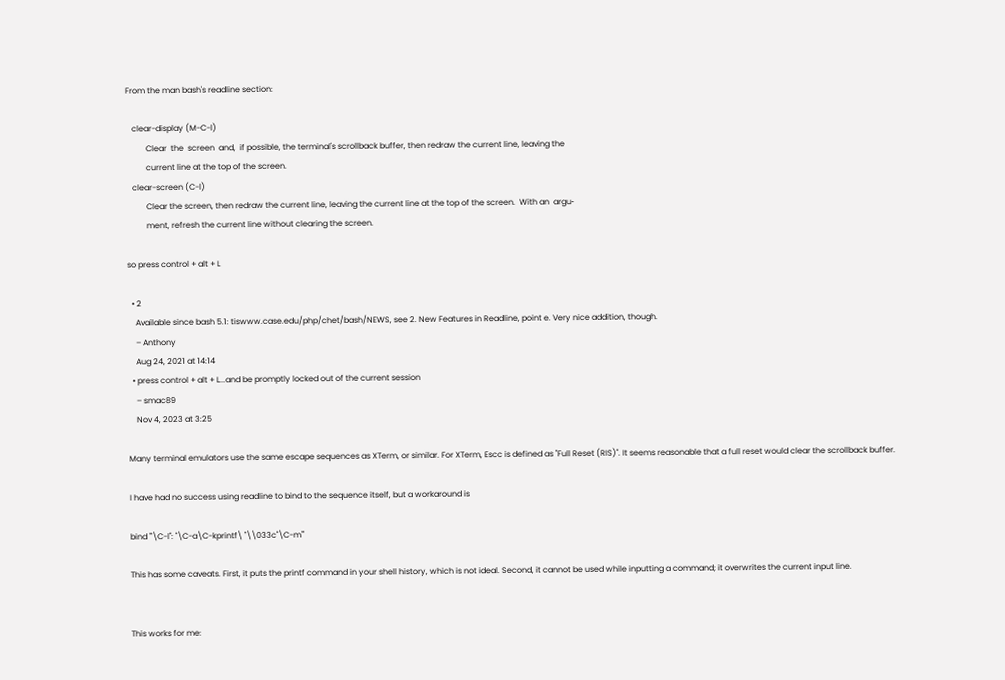From the man bash's readline section:

   clear-display (M-C-l)
          Clear  the  screen  and,  if possible, the terminal's scrollback buffer, then redraw the current line, leaving the
          current line at the top of the screen.
   clear-screen (C-l)
          Clear the screen, then redraw the current line, leaving the current line at the top of the screen.  With an  argu‐
          ment, refresh the current line without clearing the screen.

so press control + alt + L

  • 2
    Available since bash 5.1: tiswww.case.edu/php/chet/bash/NEWS, see 2. New Features in Readline, point e. Very nice addition, though.
    – Anthony
    Aug 24, 2021 at 14:14
  • press control + alt + L...and be promptly locked out of the current session
    – smac89
    Nov 4, 2023 at 3:25

Many terminal emulators use the same escape sequences as XTerm, or similar. For XTerm, Escc is defined as "Full Reset (RIS)". It seems reasonable that a full reset would clear the scrollback buffer.

I have had no success using readline to bind to the sequence itself, but a workaround is

bind '"\C-l": "\C-a\C-kprintf\ "\\033c"\C-m"'

This has some caveats. First, it puts the printf command in your shell history, which is not ideal. Second, it cannot be used while inputting a command; it overwrites the current input line.


This works for me: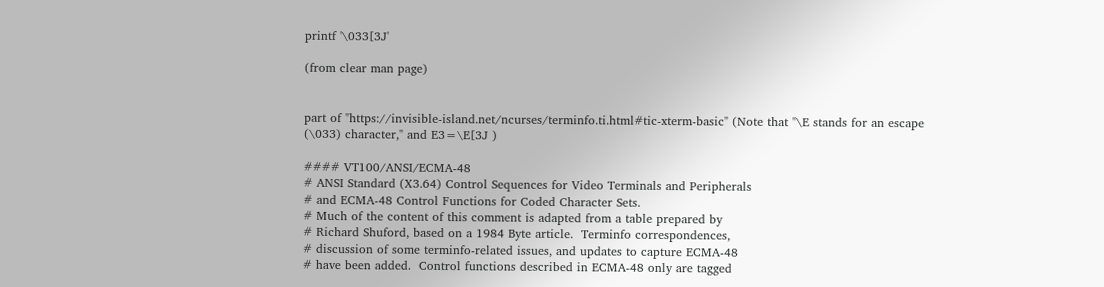printf '\033[3J'

(from clear man page)


part of "https://invisible-island.net/ncurses/terminfo.ti.html#tic-xterm-basic" (Note that "\E stands for an escape (\033) character," and E3=\E[3J )

#### VT100/ANSI/ECMA-48
# ANSI Standard (X3.64) Control Sequences for Video Terminals and Peripherals
# and ECMA-48 Control Functions for Coded Character Sets.
# Much of the content of this comment is adapted from a table prepared by
# Richard Shuford, based on a 1984 Byte article.  Terminfo correspondences,
# discussion of some terminfo-related issues, and updates to capture ECMA-48
# have been added.  Control functions described in ECMA-48 only are tagged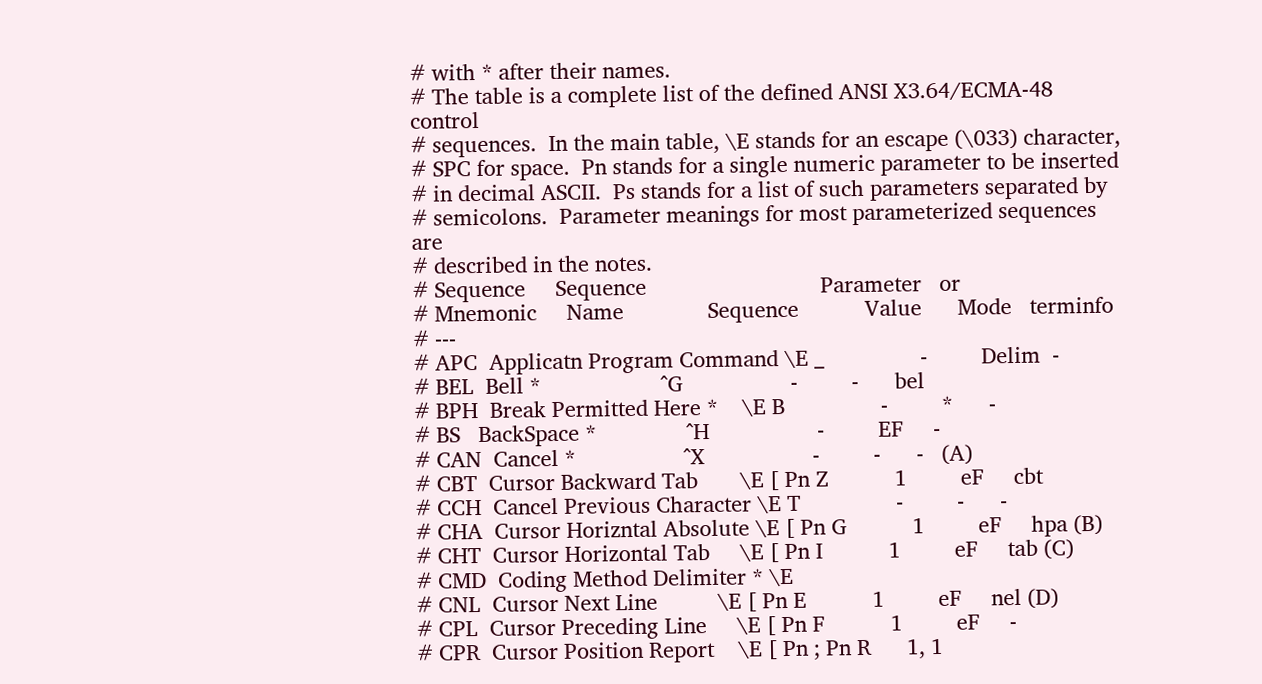# with * after their names.
# The table is a complete list of the defined ANSI X3.64/ECMA-48 control
# sequences.  In the main table, \E stands for an escape (\033) character,
# SPC for space.  Pn stands for a single numeric parameter to be inserted
# in decimal ASCII.  Ps stands for a list of such parameters separated by
# semicolons.  Parameter meanings for most parameterized sequences are
# described in the notes.
# Sequence     Sequence                             Parameter   or
# Mnemonic     Name              Sequence           Value      Mode   terminfo
# ---
# APC  Applicatn Program Command \E _                -         Delim  -
# BEL  Bell *                    ^G                  -         -      bel
# BPH  Break Permitted Here *    \E B                -         *      -
# BS   BackSpace *               ^H                  -         EF     -
# CAN  Cancel *                  ^X                  -         -      -   (A)
# CBT  Cursor Backward Tab       \E [ Pn Z           1         eF     cbt
# CCH  Cancel Previous Character \E T                -         -      -
# CHA  Cursor Horizntal Absolute \E [ Pn G           1         eF     hpa (B)
# CHT  Cursor Horizontal Tab     \E [ Pn I           1         eF     tab (C)
# CMD  Coding Method Delimiter * \E
# CNL  Cursor Next Line          \E [ Pn E           1         eF     nel (D)
# CPL  Cursor Preceding Line     \E [ Pn F           1         eF     -
# CPR  Cursor Position Report    \E [ Pn ; Pn R      1, 1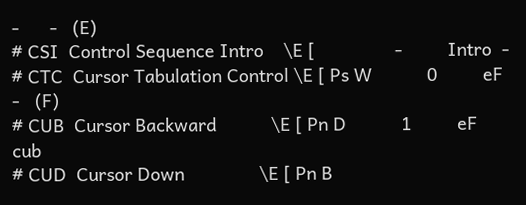-      -   (E)
# CSI  Control Sequence Intro    \E [                -         Intro  -
# CTC  Cursor Tabulation Control \E [ Ps W           0         eF     -   (F)
# CUB  Cursor Backward           \E [ Pn D           1         eF     cub
# CUD  Cursor Down               \E [ Pn B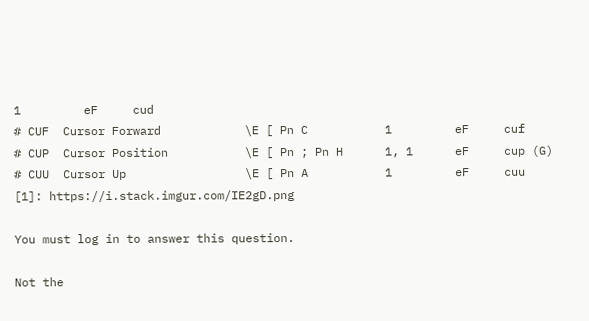1         eF     cud
# CUF  Cursor Forward            \E [ Pn C           1         eF     cuf
# CUP  Cursor Position           \E [ Pn ; Pn H      1, 1      eF     cup (G)
# CUU  Cursor Up                 \E [ Pn A           1         eF     cuu
[1]: https://i.stack.imgur.com/IE2gD.png

You must log in to answer this question.

Not the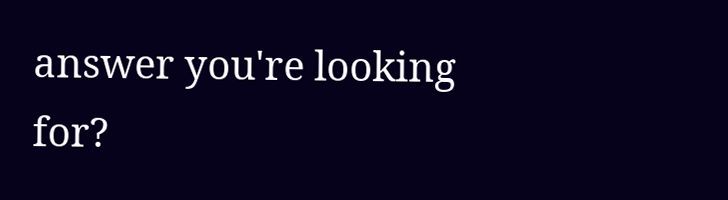answer you're looking for?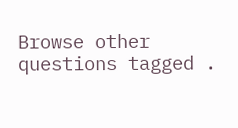Browse other questions tagged .